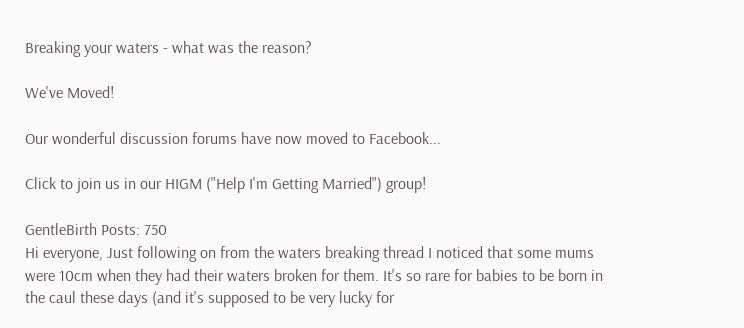Breaking your waters - what was the reason?

We've Moved!

Our wonderful discussion forums have now moved to Facebook...

Click to join us in our HIGM ("Help I'm Getting Married") group!

GentleBirth Posts: 750
Hi everyone, Just following on from the waters breaking thread I noticed that some mums were 10cm when they had their waters broken for them. It's so rare for babies to be born in the caul these days (and it's supposed to be very lucky for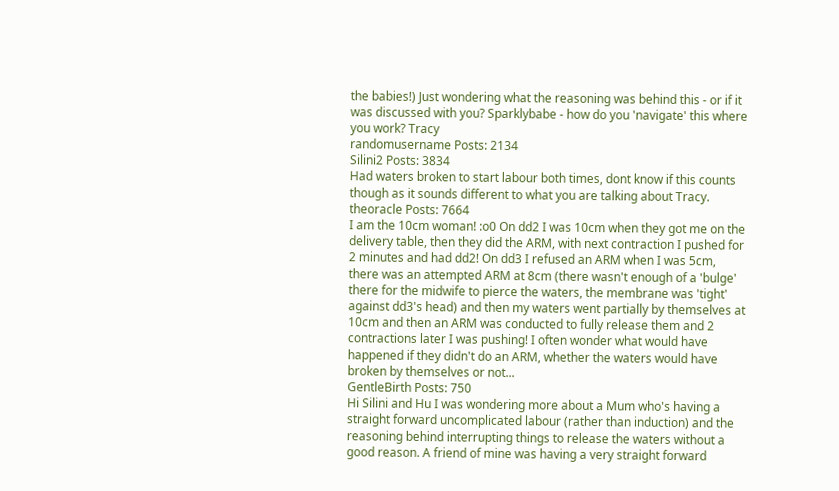the babies!) Just wondering what the reasoning was behind this - or if it was discussed with you? Sparklybabe - how do you 'navigate' this where you work? Tracy
randomusername Posts: 2134
Silini2 Posts: 3834
Had waters broken to start labour both times, dont know if this counts though as it sounds different to what you are talking about Tracy.
theoracle Posts: 7664
I am the 10cm woman! :o0 On dd2 I was 10cm when they got me on the delivery table, then they did the ARM, with next contraction I pushed for 2 minutes and had dd2! On dd3 I refused an ARM when I was 5cm, there was an attempted ARM at 8cm (there wasn't enough of a 'bulge' there for the midwife to pierce the waters, the membrane was 'tight' against dd3's head) and then my waters went partially by themselves at 10cm and then an ARM was conducted to fully release them and 2 contractions later I was pushing! I often wonder what would have happened if they didn't do an ARM, whether the waters would have broken by themselves or not...
GentleBirth Posts: 750
Hi Silini and Hu I was wondering more about a Mum who's having a straight forward uncomplicated labour (rather than induction) and the reasoning behind interrupting things to release the waters without a good reason. A friend of mine was having a very straight forward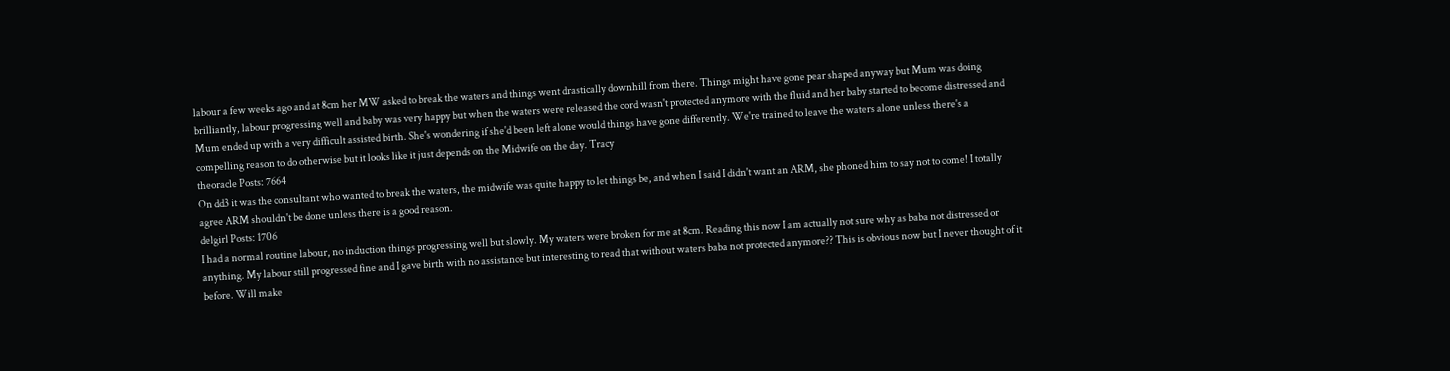labour a few weeks ago and at 8cm her MW asked to break the waters and things went drastically downhill from there. Things might have gone pear shaped anyway but Mum was doing brilliantly, labour progressing well and baby was very happy but when the waters were released the cord wasn't protected anymore with the fluid and her baby started to become distressed and Mum ended up with a very difficult assisted birth. She's wondering if she'd been left alone would things have gone differently. We're trained to leave the waters alone unless there's a compelling reason to do otherwise but it looks like it just depends on the Midwife on the day. Tracy
theoracle Posts: 7664
On dd3 it was the consultant who wanted to break the waters, the midwife was quite happy to let things be, and when I said I didn't want an ARM, she phoned him to say not to come! I totally agree ARM shouldn't be done unless there is a good reason.
delgirl Posts: 1706
I had a normal routine labour, no induction things progressing well but slowly. My waters were broken for me at 8cm. Reading this now I am actually not sure why as baba not distressed or anything. My labour still progressed fine and I gave birth with no assistance but interesting to read that without waters baba not protected anymore?? This is obvious now but I never thought of it before. Will make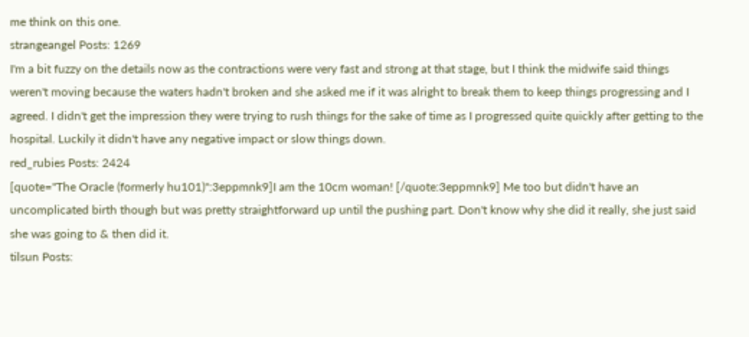me think on this one.
strangeangel Posts: 1269
I'm a bit fuzzy on the details now as the contractions were very fast and strong at that stage, but I think the midwife said things weren't moving because the waters hadn't broken and she asked me if it was alright to break them to keep things progressing and I agreed. I didn't get the impression they were trying to rush things for the sake of time as I progressed quite quickly after getting to the hospital. Luckily it didn't have any negative impact or slow things down.
red_rubies Posts: 2424
[quote="The Oracle (formerly hu101)":3eppmnk9]I am the 10cm woman! [/quote:3eppmnk9] Me too but didn't have an uncomplicated birth though but was pretty straightforward up until the pushing part. Don't know why she did it really, she just said she was going to & then did it.
tilsun Posts: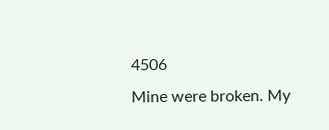4506
Mine were broken. My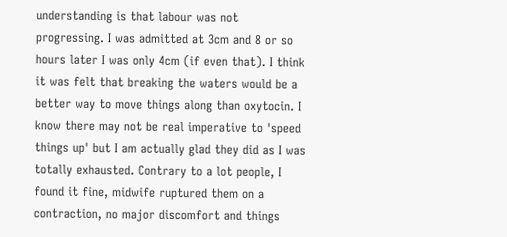understanding is that labour was not progressing. I was admitted at 3cm and 8 or so hours later I was only 4cm (if even that). I think it was felt that breaking the waters would be a better way to move things along than oxytocin. I know there may not be real imperative to 'speed things up' but I am actually glad they did as I was totally exhausted. Contrary to a lot people, I found it fine, midwife ruptured them on a contraction, no major discomfort and things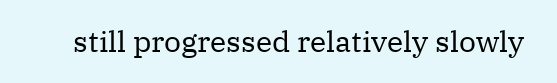still progressed relatively slowly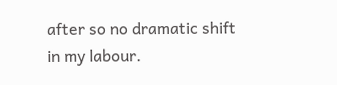after so no dramatic shift in my labour.